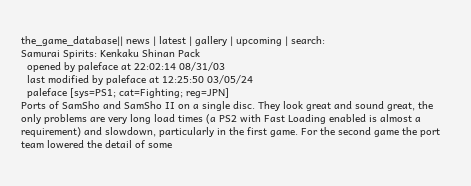the_game_database|| news | latest | gallery | upcoming | search:
Samurai Spirits: Kenkaku Shinan Pack
  opened by paleface at 22:02:14 08/31/03
  last modified by paleface at 12:25:50 03/05/24
  paleface [sys=PS1; cat=Fighting; reg=JPN]
Ports of SamSho and SamSho II on a single disc. They look great and sound great, the only problems are very long load times (a PS2 with Fast Loading enabled is almost a requirement) and slowdown, particularly in the first game. For the second game the port team lowered the detail of some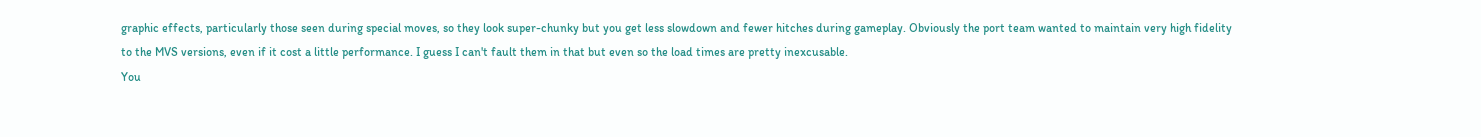graphic effects, particularly those seen during special moves, so they look super-chunky but you get less slowdown and fewer hitches during gameplay. Obviously the port team wanted to maintain very high fidelity to the MVS versions, even if it cost a little performance. I guess I can't fault them in that but even so the load times are pretty inexcusable.
You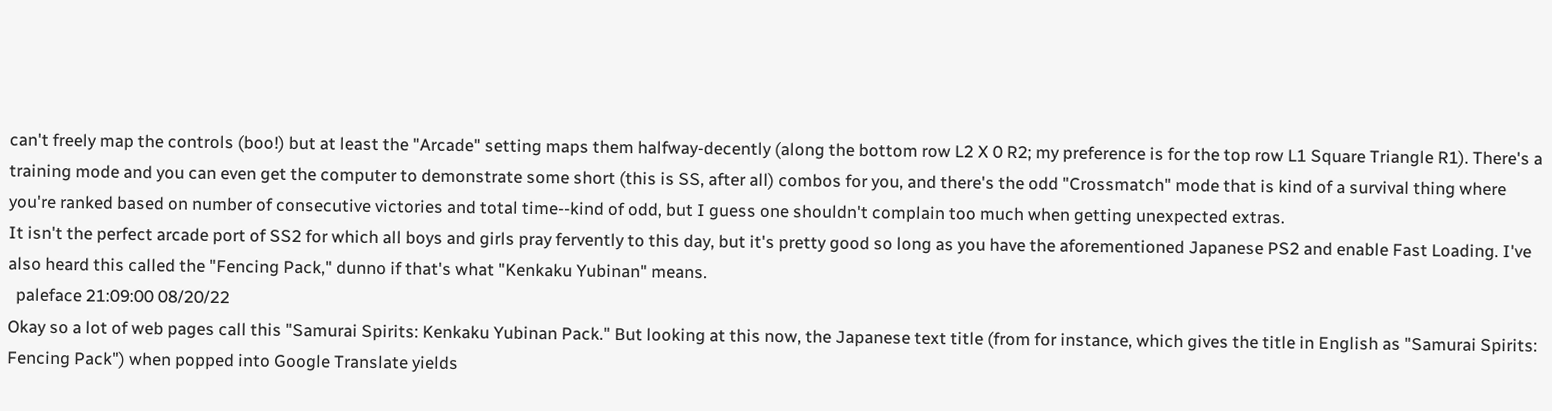can't freely map the controls (boo!) but at least the "Arcade" setting maps them halfway-decently (along the bottom row L2 X 0 R2; my preference is for the top row L1 Square Triangle R1). There's a training mode and you can even get the computer to demonstrate some short (this is SS, after all) combos for you, and there's the odd "Crossmatch" mode that is kind of a survival thing where you're ranked based on number of consecutive victories and total time--kind of odd, but I guess one shouldn't complain too much when getting unexpected extras.
It isn't the perfect arcade port of SS2 for which all boys and girls pray fervently to this day, but it's pretty good so long as you have the aforementioned Japanese PS2 and enable Fast Loading. I've also heard this called the "Fencing Pack," dunno if that's what "Kenkaku Yubinan" means.
  paleface 21:09:00 08/20/22
Okay so a lot of web pages call this "Samurai Spirits: Kenkaku Yubinan Pack." But looking at this now, the Japanese text title (from for instance, which gives the title in English as "Samurai Spirits: Fencing Pack") when popped into Google Translate yields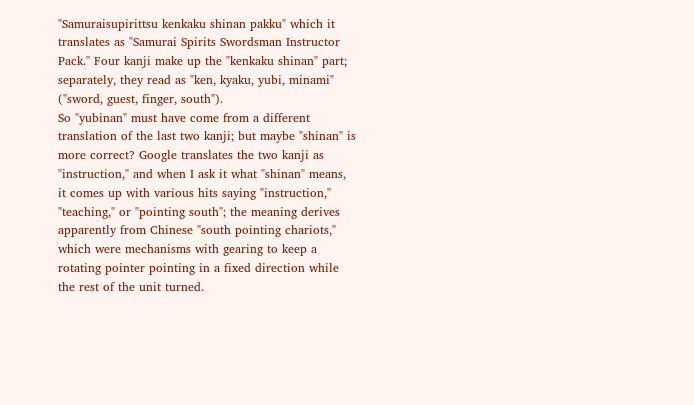"Samuraisupirittsu kenkaku shinan pakku" which it translates as "Samurai Spirits Swordsman Instructor Pack." Four kanji make up the "kenkaku shinan" part; separately, they read as "ken, kyaku, yubi, minami" ("sword, guest, finger, south").
So "yubinan" must have come from a different translation of the last two kanji; but maybe "shinan" is more correct? Google translates the two kanji as "instruction," and when I ask it what "shinan" means, it comes up with various hits saying "instruction," "teaching," or "pointing south"; the meaning derives apparently from Chinese "south pointing chariots," which were mechanisms with gearing to keep a rotating pointer pointing in a fixed direction while the rest of the unit turned.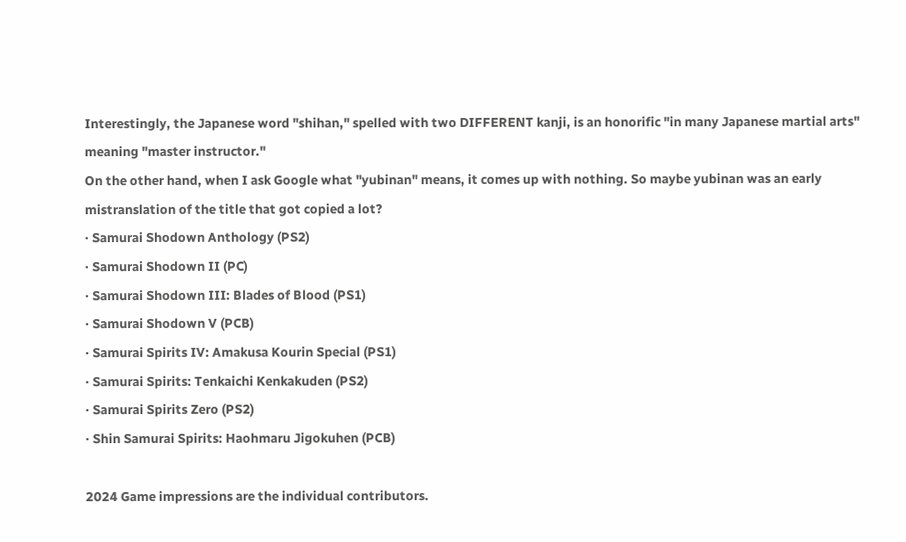Interestingly, the Japanese word "shihan," spelled with two DIFFERENT kanji, is an honorific "in many Japanese martial arts" meaning "master instructor."
On the other hand, when I ask Google what "yubinan" means, it comes up with nothing. So maybe yubinan was an early mistranslation of the title that got copied a lot?
· Samurai Shodown Anthology (PS2)
· Samurai Shodown II (PC)
· Samurai Shodown III: Blades of Blood (PS1)
· Samurai Shodown V (PCB)
· Samurai Spirits IV: Amakusa Kourin Special (PS1)
· Samurai Spirits: Tenkaichi Kenkakuden (PS2)
· Samurai Spirits Zero (PS2)
· Shin Samurai Spirits: Haohmaru Jigokuhen (PCB)

2024 Game impressions are the individual contributors.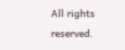All rights reserved.